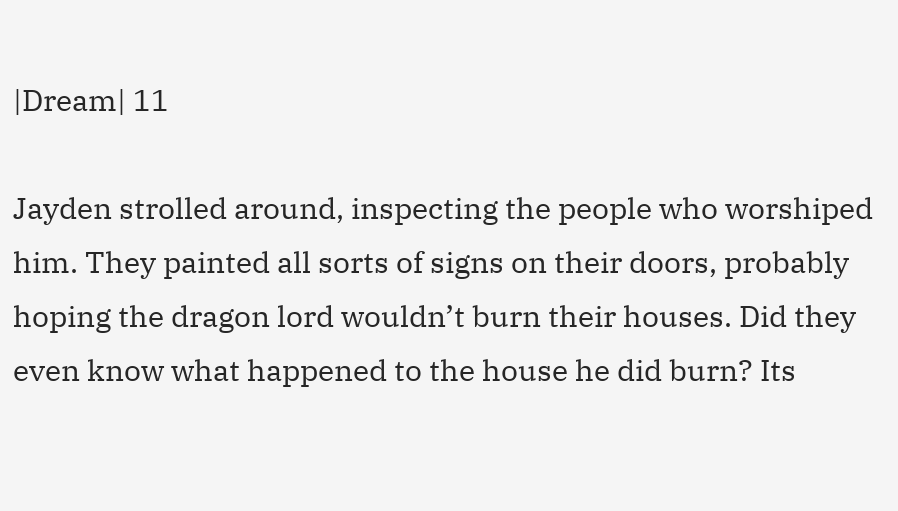|Dream| 11

Jayden strolled around, inspecting the people who worshiped him. They painted all sorts of signs on their doors, probably hoping the dragon lord wouldn’t burn their houses. Did they even know what happened to the house he did burn? Its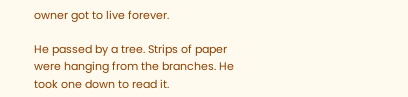owner got to live forever.

He passed by a tree. Strips of paper were hanging from the branches. He took one down to read it.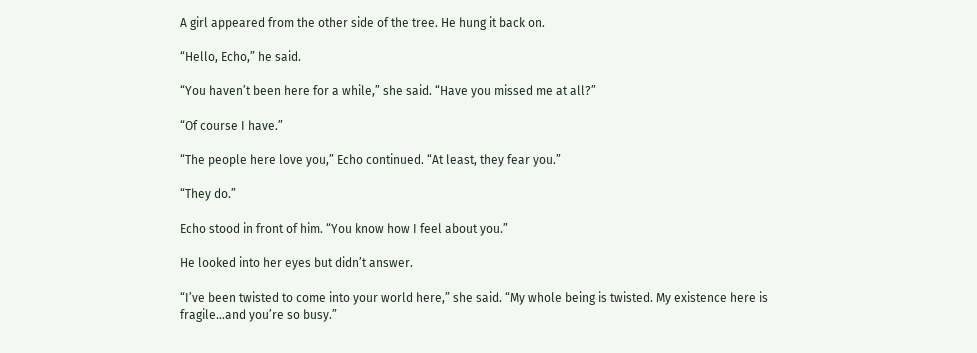A girl appeared from the other side of the tree. He hung it back on.

“Hello, Echo,” he said.

“You haven’t been here for a while,” she said. “Have you missed me at all?”

“Of course I have.”

“The people here love you,” Echo continued. “At least, they fear you.”

“They do.”

Echo stood in front of him. “You know how I feel about you.”

He looked into her eyes but didn’t answer.

“I’ve been twisted to come into your world here,” she said. “My whole being is twisted. My existence here is fragile…and you’re so busy.”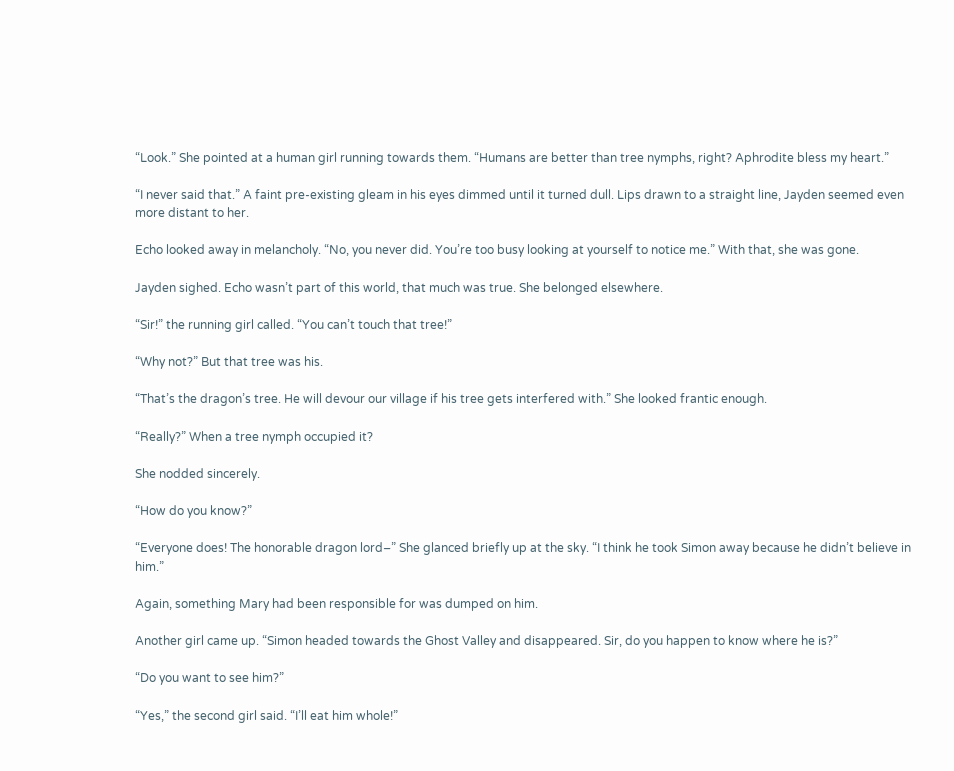“Look.” She pointed at a human girl running towards them. “Humans are better than tree nymphs, right? Aphrodite bless my heart.”

“I never said that.” A faint pre-existing gleam in his eyes dimmed until it turned dull. Lips drawn to a straight line, Jayden seemed even more distant to her.

Echo looked away in melancholy. “No, you never did. You’re too busy looking at yourself to notice me.” With that, she was gone.

Jayden sighed. Echo wasn’t part of this world, that much was true. She belonged elsewhere.

“Sir!” the running girl called. “You can’t touch that tree!”

“Why not?” But that tree was his.

“That’s the dragon’s tree. He will devour our village if his tree gets interfered with.” She looked frantic enough.

“Really?” When a tree nymph occupied it?

She nodded sincerely.

“How do you know?”

“Everyone does! The honorable dragon lord–” She glanced briefly up at the sky. “I think he took Simon away because he didn’t believe in him.”

Again, something Mary had been responsible for was dumped on him.

Another girl came up. “Simon headed towards the Ghost Valley and disappeared. Sir, do you happen to know where he is?”

“Do you want to see him?”

“Yes,” the second girl said. “I’ll eat him whole!”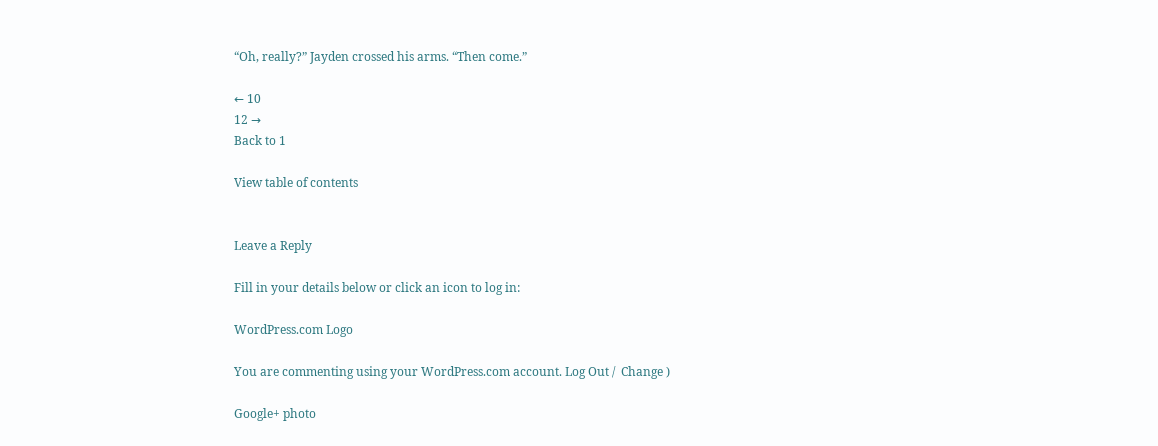“Oh, really?” Jayden crossed his arms. “Then come.”

← 10
12 →
Back to 1

View table of contents


Leave a Reply

Fill in your details below or click an icon to log in:

WordPress.com Logo

You are commenting using your WordPress.com account. Log Out /  Change )

Google+ photo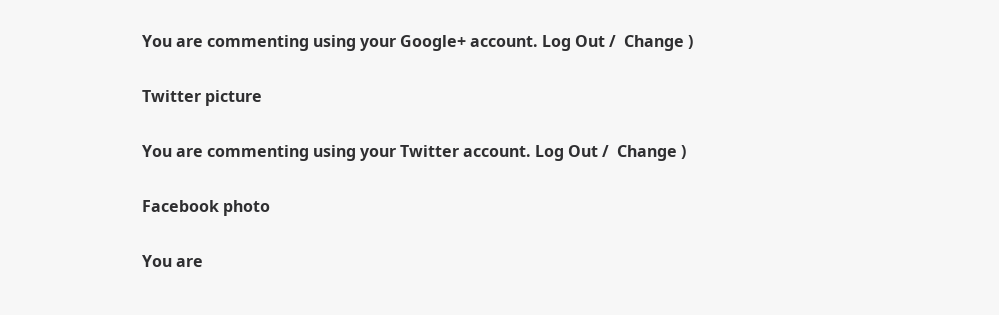You are commenting using your Google+ account. Log Out /  Change )

Twitter picture

You are commenting using your Twitter account. Log Out /  Change )

Facebook photo

You are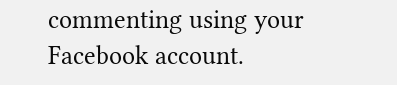commenting using your Facebook account.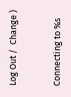Log Out /  Change )


Connecting to %s